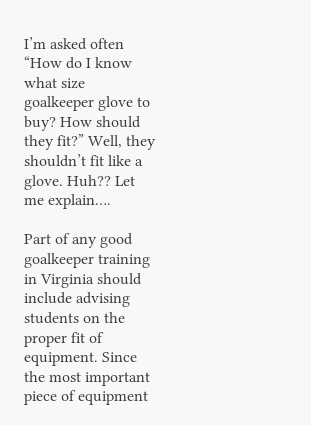I’m asked often “How do I know what size goalkeeper glove to buy? How should they fit?” Well, they shouldn’t fit like a glove. Huh?? Let me explain….

Part of any good goalkeeper training in Virginia should include advising students on the proper fit of equipment. Since the most important piece of equipment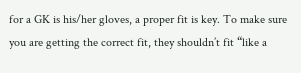for a GK is his/her gloves, a proper fit is key. To make sure you are getting the correct fit, they shouldn’t fit “like a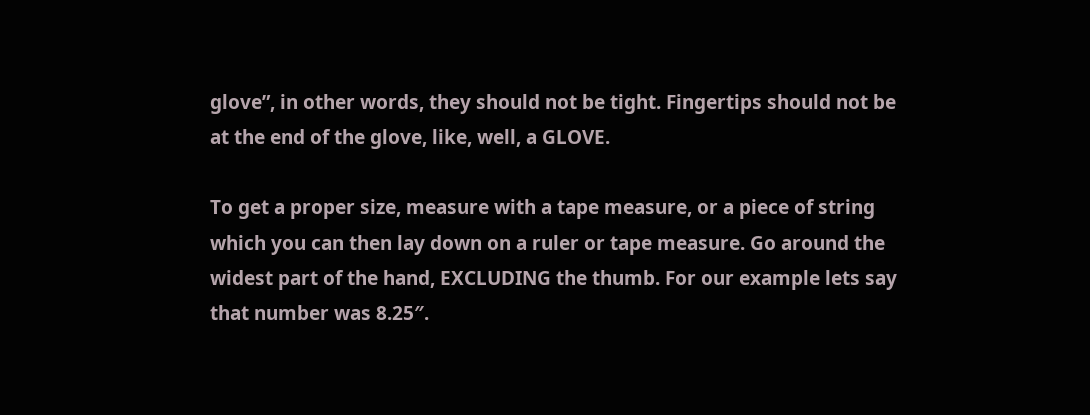glove”, in other words, they should not be tight. Fingertips should not be at the end of the glove, like, well, a GLOVE.

To get a proper size, measure with a tape measure, or a piece of string which you can then lay down on a ruler or tape measure. Go around the widest part of the hand, EXCLUDING the thumb. For our example lets say that number was 8.25″.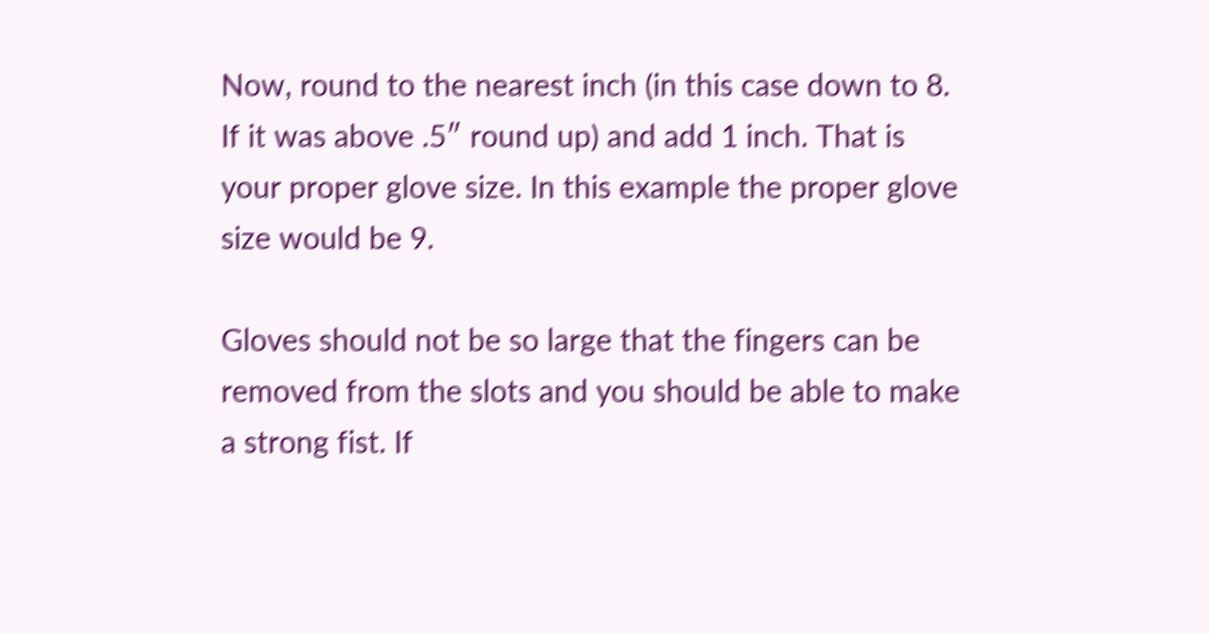Now, round to the nearest inch (in this case down to 8. If it was above .5″ round up) and add 1 inch. That is your proper glove size. In this example the proper glove size would be 9.

Gloves should not be so large that the fingers can be removed from the slots and you should be able to make a strong fist. If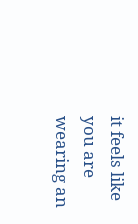it feels like you are wearing an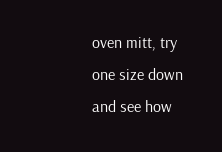oven mitt, try one size down and see how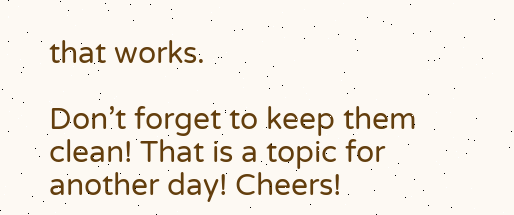that works.

Don’t forget to keep them clean! That is a topic for another day! Cheers!